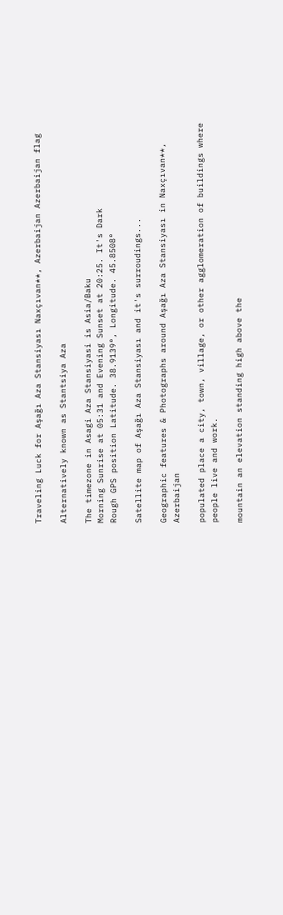Traveling Luck for Aşağı Aza Stansiyası Naxçıvan**, Azerbaijan Azerbaijan flag

Alternatively known as Stantsiya Aza

The timezone in Asagi Aza Stansiyasi is Asia/Baku
Morning Sunrise at 05:31 and Evening Sunset at 20:25. It's Dark
Rough GPS position Latitude. 38.9139°, Longitude. 45.8508°

Satellite map of Aşağı Aza Stansiyası and it's surroudings...

Geographic features & Photographs around Aşağı Aza Stansiyası in Naxçıvan**, Azerbaijan

populated place a city, town, village, or other agglomeration of buildings where people live and work.

mountain an elevation standing high above the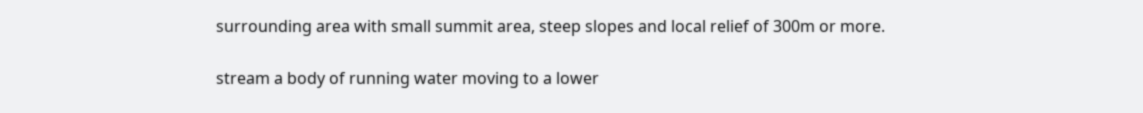surrounding area with small summit area, steep slopes and local relief of 300m or more.

stream a body of running water moving to a lower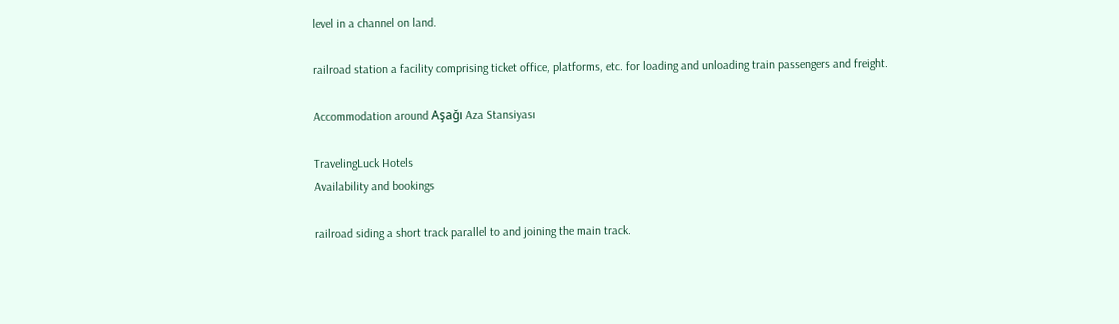level in a channel on land.

railroad station a facility comprising ticket office, platforms, etc. for loading and unloading train passengers and freight.

Accommodation around Aşağı Aza Stansiyası

TravelingLuck Hotels
Availability and bookings

railroad siding a short track parallel to and joining the main track.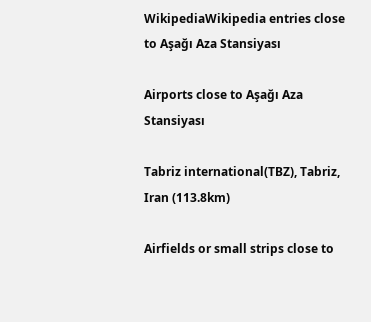WikipediaWikipedia entries close to Aşağı Aza Stansiyası

Airports close to Aşağı Aza Stansiyası

Tabriz international(TBZ), Tabriz, Iran (113.8km)

Airfields or small strips close to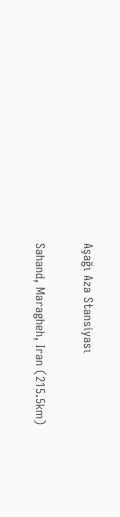Aşağı Aza Stansiyası

Sahand, Maragheh, Iran (215.5km)